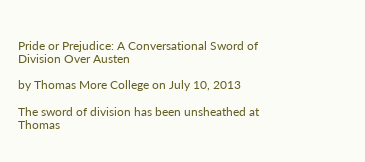Pride or Prejudice: A Conversational Sword of Division Over Austen

by Thomas More College on July 10, 2013

The sword of division has been unsheathed at Thomas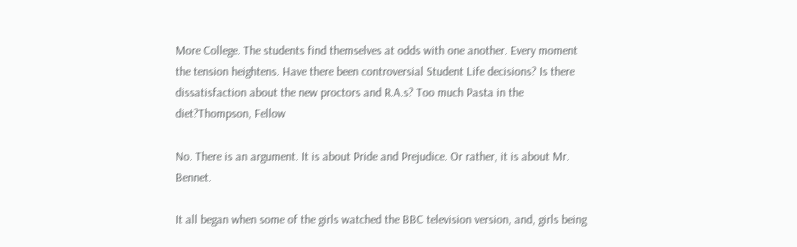More College. The students find themselves at odds with one another. Every moment the tension heightens. Have there been controversial Student Life decisions? Is there dissatisfaction about the new proctors and R.A.s? Too much Pasta in the diet?Thompson, Fellow

No. There is an argument. It is about Pride and Prejudice. Or rather, it is about Mr. Bennet.

It all began when some of the girls watched the BBC television version, and, girls being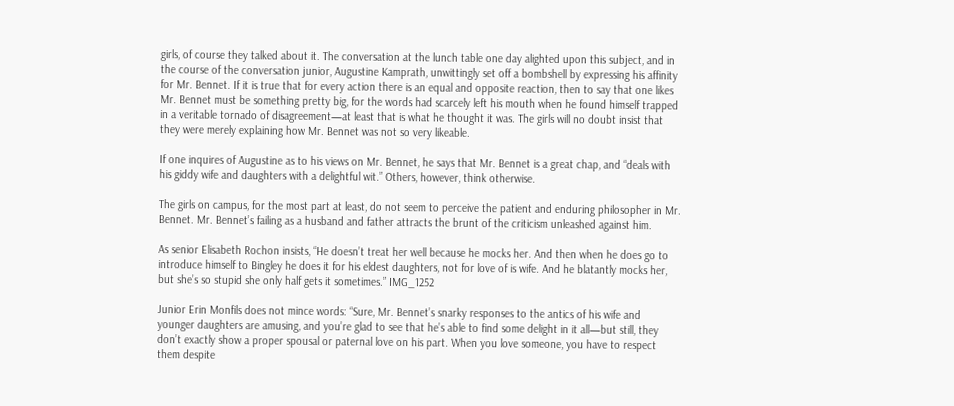girls, of course they talked about it. The conversation at the lunch table one day alighted upon this subject, and in the course of the conversation junior, Augustine Kamprath, unwittingly set off a bombshell by expressing his affinity for Mr. Bennet. If it is true that for every action there is an equal and opposite reaction, then to say that one likes Mr. Bennet must be something pretty big, for the words had scarcely left his mouth when he found himself trapped in a veritable tornado of disagreement—at least that is what he thought it was. The girls will no doubt insist that they were merely explaining how Mr. Bennet was not so very likeable.

If one inquires of Augustine as to his views on Mr. Bennet, he says that Mr. Bennet is a great chap, and “deals with his giddy wife and daughters with a delightful wit.” Others, however, think otherwise.

The girls on campus, for the most part at least, do not seem to perceive the patient and enduring philosopher in Mr. Bennet. Mr. Bennet’s failing as a husband and father attracts the brunt of the criticism unleashed against him.

As senior Elisabeth Rochon insists, “He doesn’t treat her well because he mocks her. And then when he does go to introduce himself to Bingley he does it for his eldest daughters, not for love of is wife. And he blatantly mocks her, but she’s so stupid she only half gets it sometimes.” IMG_1252

Junior Erin Monfils does not mince words: “Sure, Mr. Bennet’s snarky responses to the antics of his wife and younger daughters are amusing, and you’re glad to see that he’s able to find some delight in it all—but still, they don’t exactly show a proper spousal or paternal love on his part. When you love someone, you have to respect them despite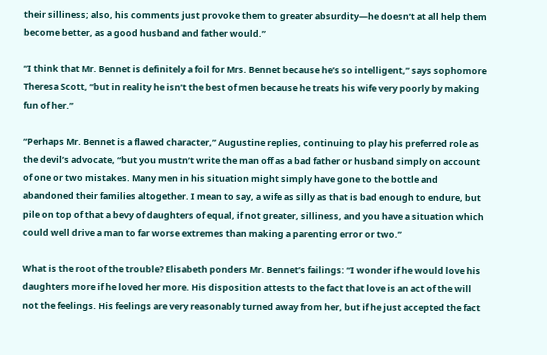their silliness; also, his comments just provoke them to greater absurdity—he doesn’t at all help them become better, as a good husband and father would.”

“I think that Mr. Bennet is definitely a foil for Mrs. Bennet because he’s so intelligent,” says sophomore Theresa Scott, “but in reality he isn’t the best of men because he treats his wife very poorly by making fun of her.”

“Perhaps Mr. Bennet is a flawed character,” Augustine replies, continuing to play his preferred role as the devil’s advocate, “but you mustn’t write the man off as a bad father or husband simply on account of one or two mistakes. Many men in his situation might simply have gone to the bottle and abandoned their families altogether. I mean to say, a wife as silly as that is bad enough to endure, but pile on top of that a bevy of daughters of equal, if not greater, silliness, and you have a situation which could well drive a man to far worse extremes than making a parenting error or two.”

What is the root of the trouble? Elisabeth ponders Mr. Bennet’s failings: “I wonder if he would love his daughters more if he loved her more. His disposition attests to the fact that love is an act of the will not the feelings. His feelings are very reasonably turned away from her, but if he just accepted the fact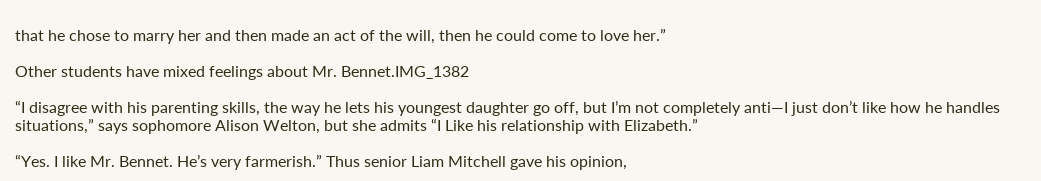that he chose to marry her and then made an act of the will, then he could come to love her.”

Other students have mixed feelings about Mr. Bennet.IMG_1382

“I disagree with his parenting skills, the way he lets his youngest daughter go off, but I’m not completely anti—I just don’t like how he handles situations,” says sophomore Alison Welton, but she admits “I Like his relationship with Elizabeth.”

“Yes. I like Mr. Bennet. He’s very farmerish.” Thus senior Liam Mitchell gave his opinion,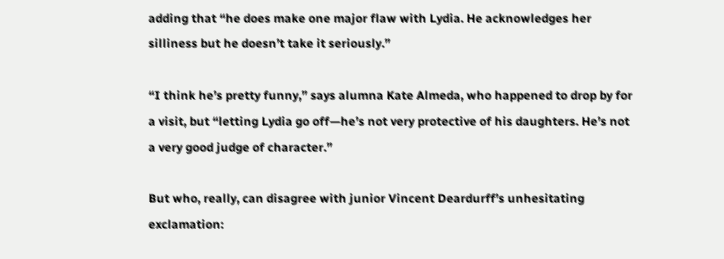adding that “he does make one major flaw with Lydia. He acknowledges her silliness but he doesn’t take it seriously.”

“I think he’s pretty funny,” says alumna Kate Almeda, who happened to drop by for a visit, but “letting Lydia go off—he’s not very protective of his daughters. He’s not a very good judge of character.”

But who, really, can disagree with junior Vincent Deardurff’s unhesitating exclamation: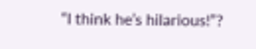“I think he’s hilarious!”?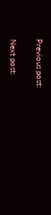Previous post:

Next post: